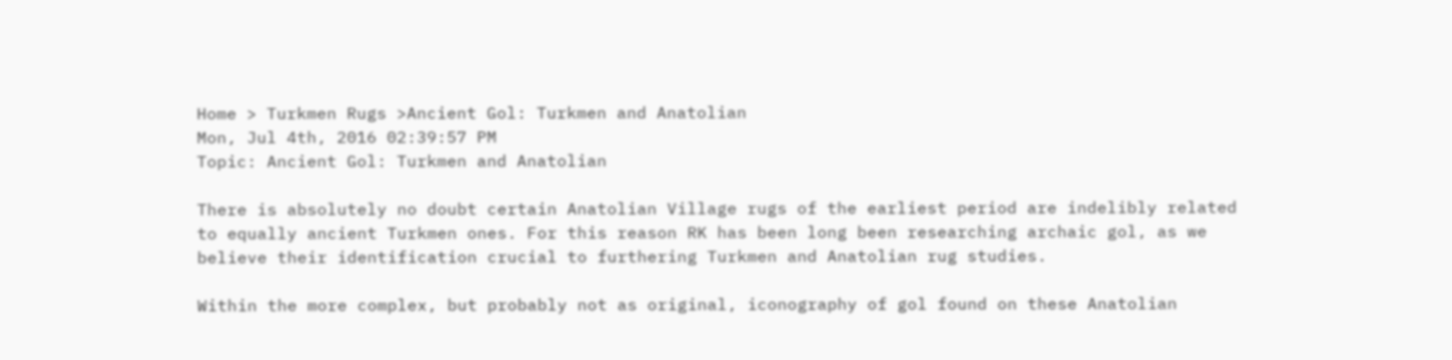Home > Turkmen Rugs >Ancient Gol: Turkmen and Anatolian
Mon, Jul 4th, 2016 02:39:57 PM
Topic: Ancient Gol: Turkmen and Anatolian

There is absolutely no doubt certain Anatolian Village rugs of the earliest period are indelibly related to equally ancient Turkmen ones. For this reason RK has been long been researching archaic gol, as we believe their identification crucial to furthering Turkmen and Anatolian rug studies.

Within the more complex, but probably not as original, iconography of gol found on these Anatolian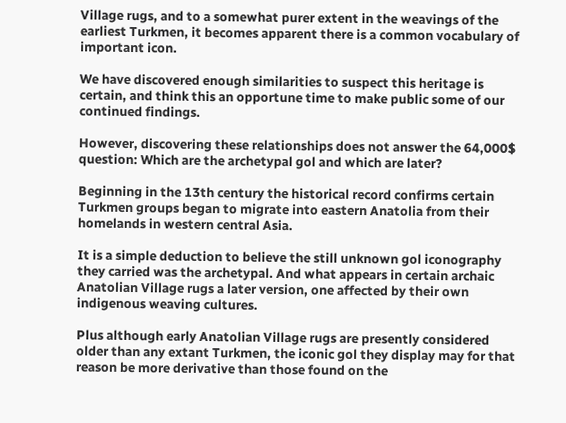Village rugs, and to a somewhat purer extent in the weavings of the earliest Turkmen, it becomes apparent there is a common vocabulary of important icon.

We have discovered enough similarities to suspect this heritage is certain, and think this an opportune time to make public some of our continued findings.

However, discovering these relationships does not answer the 64,000$ question: Which are the archetypal gol and which are later?

Beginning in the 13th century the historical record confirms certain Turkmen groups began to migrate into eastern Anatolia from their homelands in western central Asia.

It is a simple deduction to believe the still unknown gol iconography they carried was the archetypal. And what appears in certain archaic Anatolian Village rugs a later version, one affected by their own indigenous weaving cultures.

Plus although early Anatolian Village rugs are presently considered older than any extant Turkmen, the iconic gol they display may for that reason be more derivative than those found on the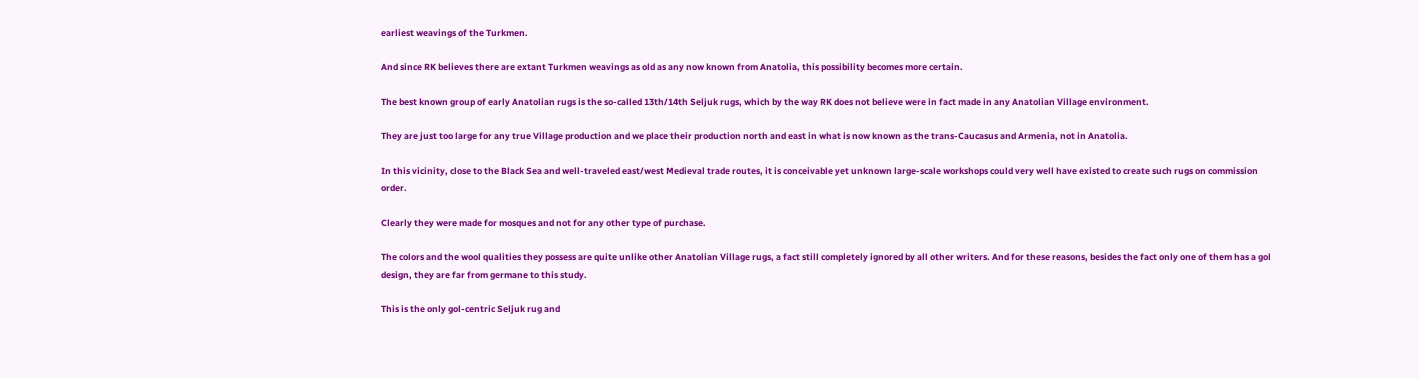earliest weavings of the Turkmen.

And since RK believes there are extant Turkmen weavings as old as any now known from Anatolia, this possibility becomes more certain.

The best known group of early Anatolian rugs is the so-called 13th/14th Seljuk rugs, which by the way RK does not believe were in fact made in any Anatolian Village environment.

They are just too large for any true Village production and we place their production north and east in what is now known as the trans-Caucasus and Armenia, not in Anatolia.

In this vicinity, close to the Black Sea and well-traveled east/west Medieval trade routes, it is conceivable yet unknown large-scale workshops could very well have existed to create such rugs on commission order.

Clearly they were made for mosques and not for any other type of purchase.

The colors and the wool qualities they possess are quite unlike other Anatolian Village rugs, a fact still completely ignored by all other writers. And for these reasons, besides the fact only one of them has a gol design, they are far from germane to this study.

This is the only gol-centric Seljuk rug and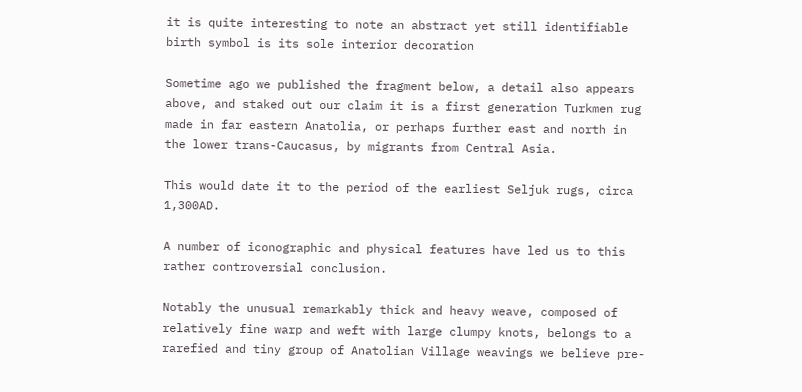it is quite interesting to note an abstract yet still identifiable birth symbol is its sole interior decoration

Sometime ago we published the fragment below, a detail also appears above, and staked out our claim it is a first generation Turkmen rug made in far eastern Anatolia, or perhaps further east and north in the lower trans-Caucasus, by migrants from Central Asia.

This would date it to the period of the earliest Seljuk rugs, circa 1,300AD.

A number of iconographic and physical features have led us to this rather controversial conclusion.

Notably the unusual remarkably thick and heavy weave, composed of relatively fine warp and weft with large clumpy knots, belongs to a rarefied and tiny group of Anatolian Village weavings we believe pre-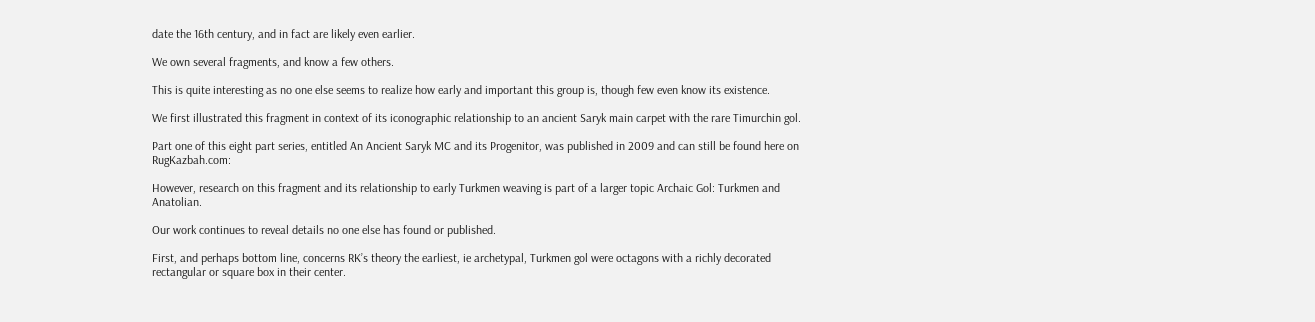date the 16th century, and in fact are likely even earlier.

We own several fragments, and know a few others.

This is quite interesting as no one else seems to realize how early and important this group is, though few even know its existence.

We first illustrated this fragment in context of its iconographic relationship to an ancient Saryk main carpet with the rare Timurchin gol.

Part one of this eight part series, entitled An Ancient Saryk MC and its Progenitor, was published in 2009 and can still be found here on RugKazbah.com:

However, research on this fragment and its relationship to early Turkmen weaving is part of a larger topic Archaic Gol: Turkmen and Anatolian.

Our work continues to reveal details no one else has found or published.

First, and perhaps bottom line, concerns RK’s theory the earliest, ie archetypal, Turkmen gol were octagons with a richly decorated rectangular or square box in their center.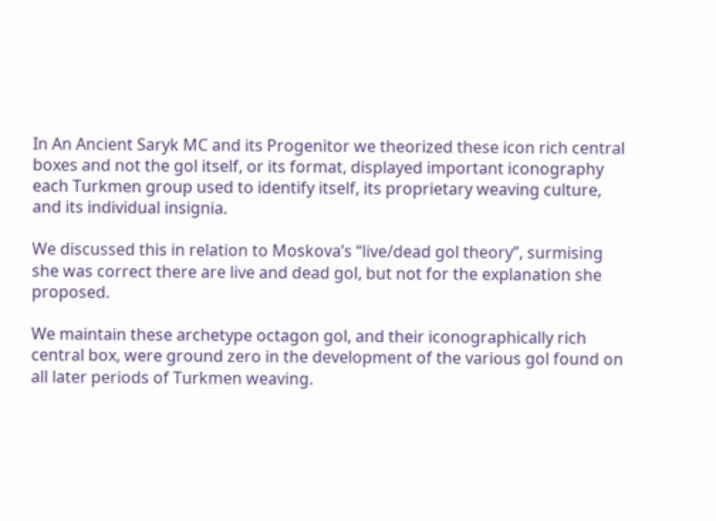In An Ancient Saryk MC and its Progenitor we theorized these icon rich central boxes and not the gol itself, or its format, displayed important iconography each Turkmen group used to identify itself, its proprietary weaving culture, and its individual insignia.

We discussed this in relation to Moskova’s “live/dead gol theory”, surmising she was correct there are live and dead gol, but not for the explanation she proposed.

We maintain these archetype octagon gol, and their iconographically rich central box, were ground zero in the development of the various gol found on all later periods of Turkmen weaving.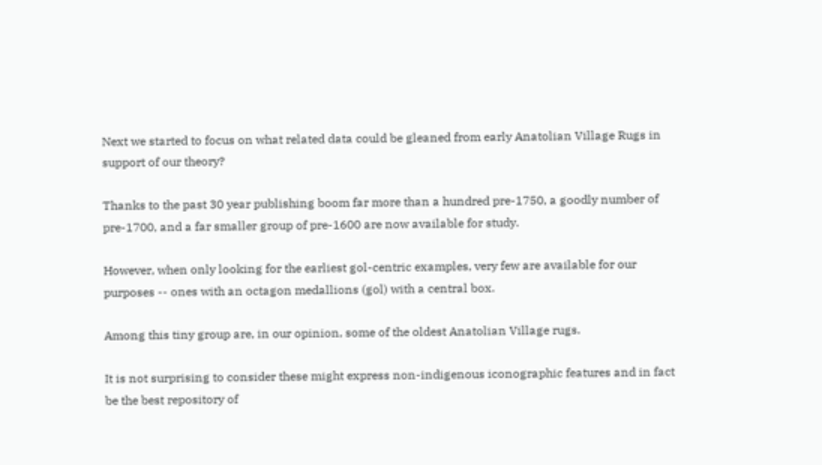Next we started to focus on what related data could be gleaned from early Anatolian Village Rugs in support of our theory?

Thanks to the past 30 year publishing boom far more than a hundred pre-1750, a goodly number of pre-1700, and a far smaller group of pre-1600 are now available for study.

However, when only looking for the earliest gol-centric examples, very few are available for our purposes -- ones with an octagon medallions (gol) with a central box.

Among this tiny group are, in our opinion, some of the oldest Anatolian Village rugs.

It is not surprising to consider these might express non-indigenous iconographic features and in fact be the best repository of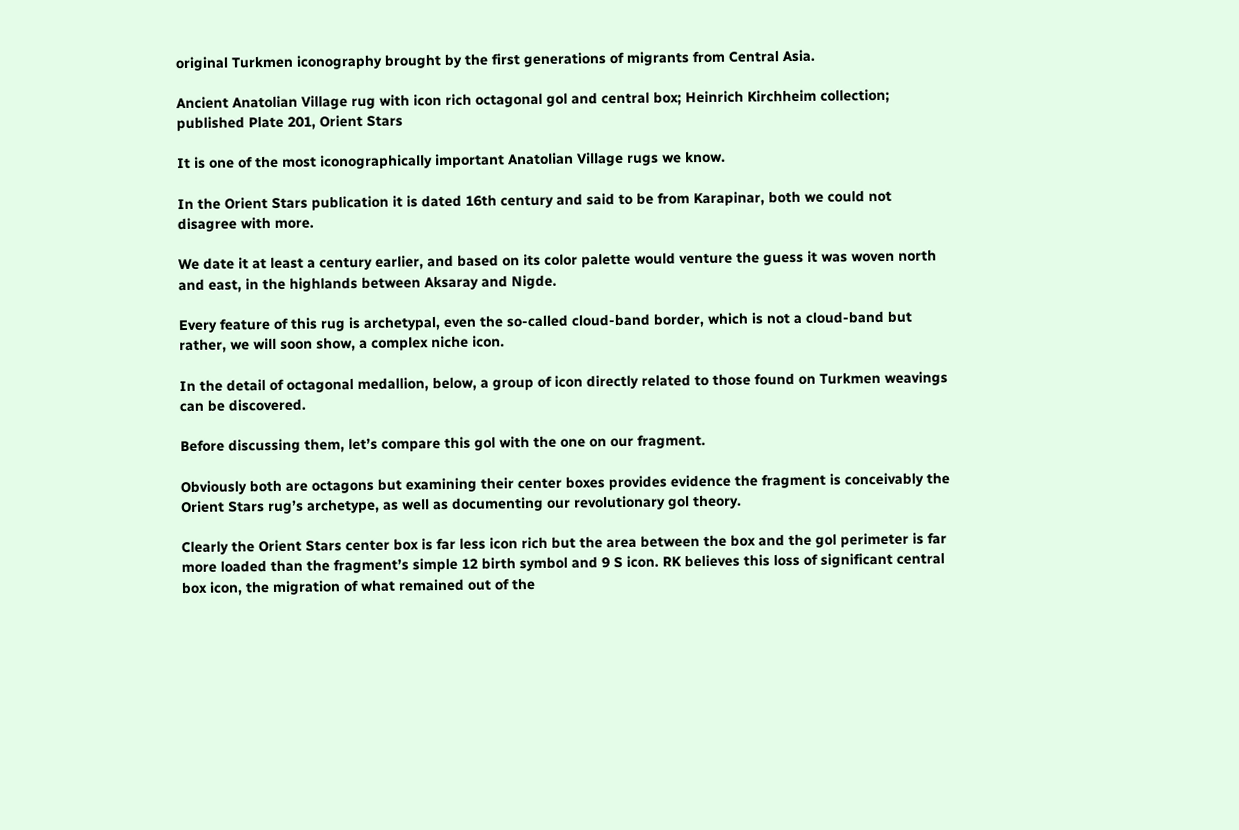original Turkmen iconography brought by the first generations of migrants from Central Asia.

Ancient Anatolian Village rug with icon rich octagonal gol and central box; Heinrich Kirchheim collection; published Plate 201, Orient Stars

It is one of the most iconographically important Anatolian Village rugs we know.

In the Orient Stars publication it is dated 16th century and said to be from Karapinar, both we could not disagree with more.

We date it at least a century earlier, and based on its color palette would venture the guess it was woven north and east, in the highlands between Aksaray and Nigde.

Every feature of this rug is archetypal, even the so-called cloud-band border, which is not a cloud-band but rather, we will soon show, a complex niche icon.

In the detail of octagonal medallion, below, a group of icon directly related to those found on Turkmen weavings can be discovered.

Before discussing them, let’s compare this gol with the one on our fragment.

Obviously both are octagons but examining their center boxes provides evidence the fragment is conceivably the Orient Stars rug’s archetype, as well as documenting our revolutionary gol theory.

Clearly the Orient Stars center box is far less icon rich but the area between the box and the gol perimeter is far more loaded than the fragment’s simple 12 birth symbol and 9 S icon. RK believes this loss of significant central box icon, the migration of what remained out of the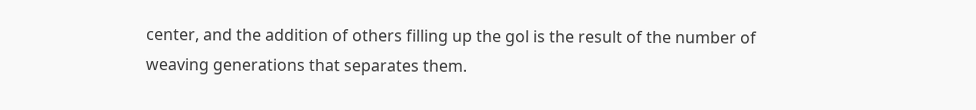center, and the addition of others filling up the gol is the result of the number of weaving generations that separates them.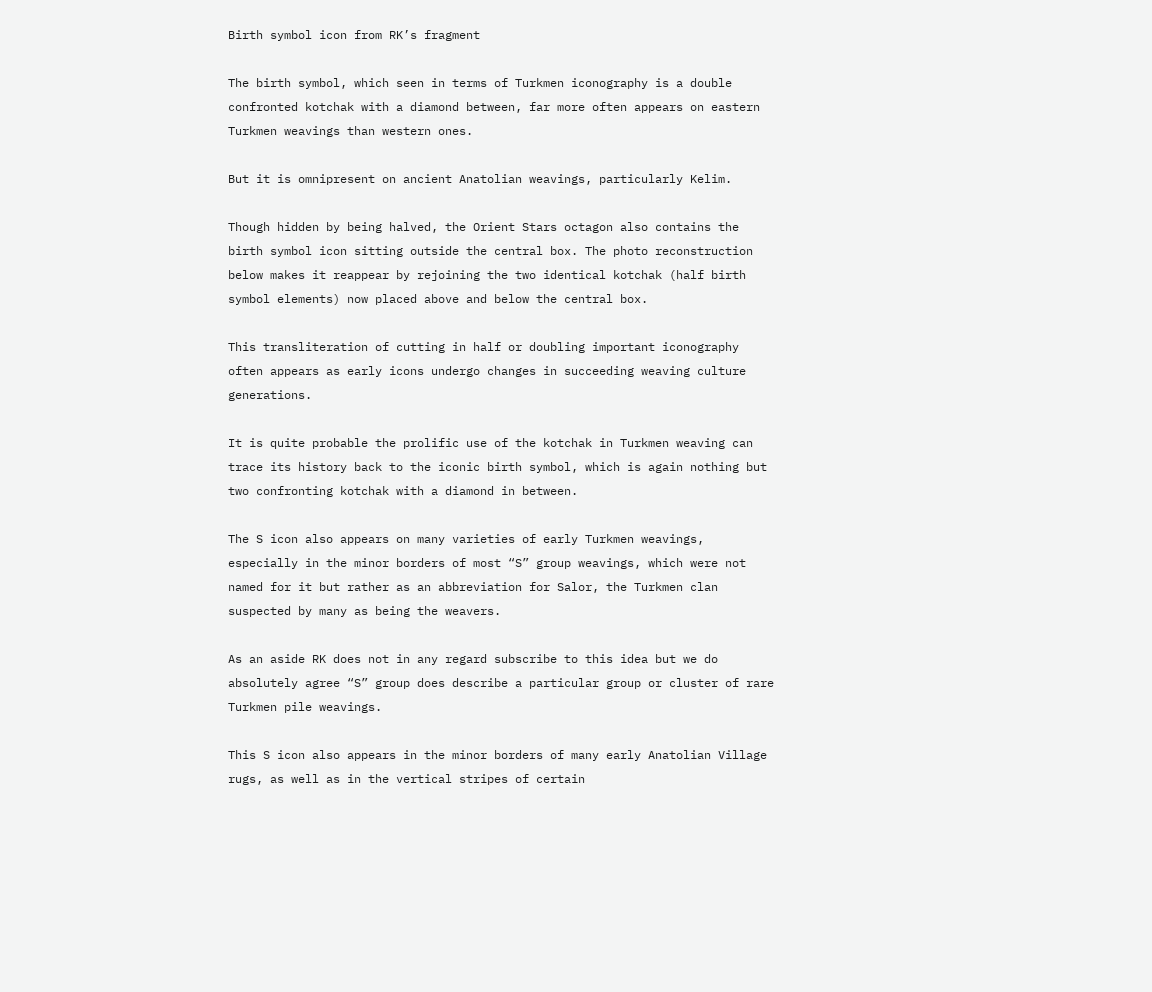Birth symbol icon from RK’s fragment

The birth symbol, which seen in terms of Turkmen iconography is a double confronted kotchak with a diamond between, far more often appears on eastern Turkmen weavings than western ones.

But it is omnipresent on ancient Anatolian weavings, particularly Kelim.

Though hidden by being halved, the Orient Stars octagon also contains the birth symbol icon sitting outside the central box. The photo reconstruction below makes it reappear by rejoining the two identical kotchak (half birth symbol elements) now placed above and below the central box.

This transliteration of cutting in half or doubling important iconography often appears as early icons undergo changes in succeeding weaving culture generations.

It is quite probable the prolific use of the kotchak in Turkmen weaving can trace its history back to the iconic birth symbol, which is again nothing but two confronting kotchak with a diamond in between.

The S icon also appears on many varieties of early Turkmen weavings, especially in the minor borders of most “S” group weavings, which were not named for it but rather as an abbreviation for Salor, the Turkmen clan suspected by many as being the weavers.

As an aside RK does not in any regard subscribe to this idea but we do absolutely agree “S” group does describe a particular group or cluster of rare Turkmen pile weavings.

This S icon also appears in the minor borders of many early Anatolian Village rugs, as well as in the vertical stripes of certain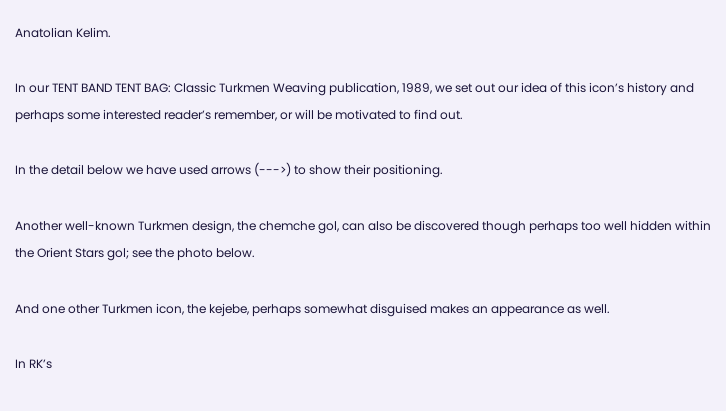Anatolian Kelim.

In our TENT BAND TENT BAG: Classic Turkmen Weaving publication, 1989, we set out our idea of this icon’s history and perhaps some interested reader’s remember, or will be motivated to find out.

In the detail below we have used arrows (--->) to show their positioning.

Another well-known Turkmen design, the chemche gol, can also be discovered though perhaps too well hidden within the Orient Stars gol; see the photo below.

And one other Turkmen icon, the kejebe, perhaps somewhat disguised makes an appearance as well.

In RK’s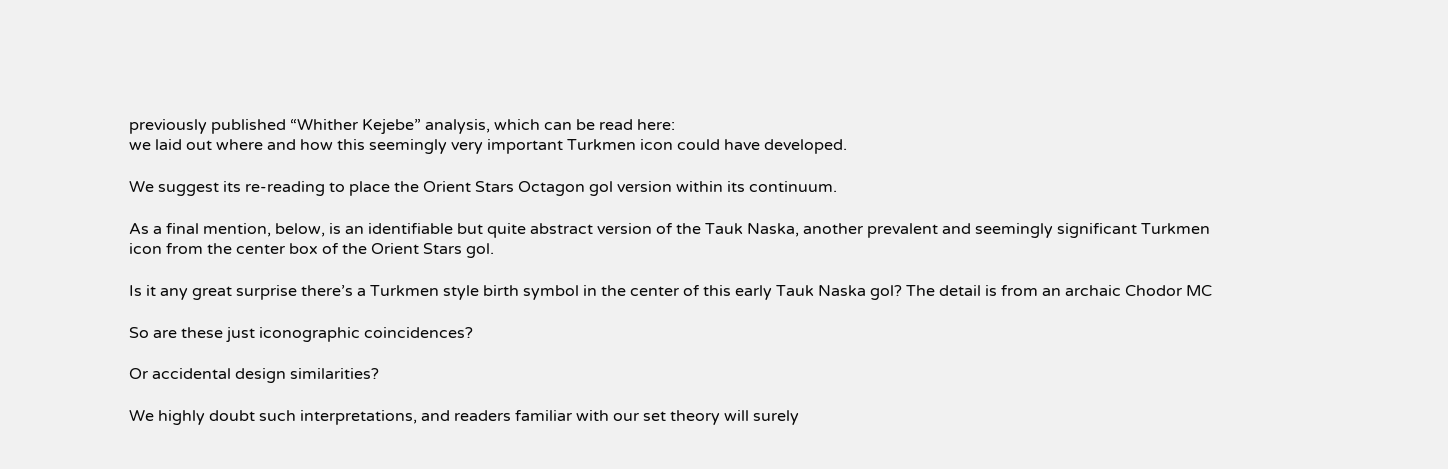previously published “Whither Kejebe” analysis, which can be read here:
we laid out where and how this seemingly very important Turkmen icon could have developed.

We suggest its re-reading to place the Orient Stars Octagon gol version within its continuum.

As a final mention, below, is an identifiable but quite abstract version of the Tauk Naska, another prevalent and seemingly significant Turkmen icon from the center box of the Orient Stars gol.

Is it any great surprise there’s a Turkmen style birth symbol in the center of this early Tauk Naska gol? The detail is from an archaic Chodor MC

So are these just iconographic coincidences?

Or accidental design similarities?

We highly doubt such interpretations, and readers familiar with our set theory will surely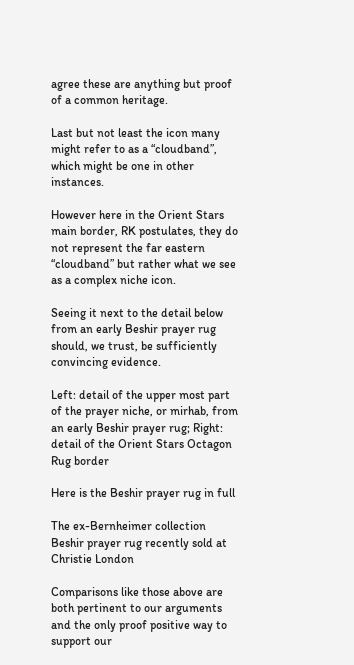agree these are anything but proof of a common heritage.

Last but not least the icon many might refer to as a “cloudband”, which might be one in other instances.

However here in the Orient Stars main border, RK postulates, they do not represent the far eastern “cloudband” but rather what we see as a complex niche icon.

Seeing it next to the detail below from an early Beshir prayer rug should, we trust, be sufficiently convincing evidence.

Left: detail of the upper most part of the prayer niche, or mirhab, from an early Beshir prayer rug; Right: detail of the Orient Stars Octagon Rug border

Here is the Beshir prayer rug in full

The ex-Bernheimer collection Beshir prayer rug recently sold at Christie London

Comparisons like those above are both pertinent to our arguments and the only proof positive way to support our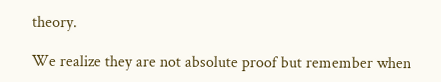theory.

We realize they are not absolute proof but remember when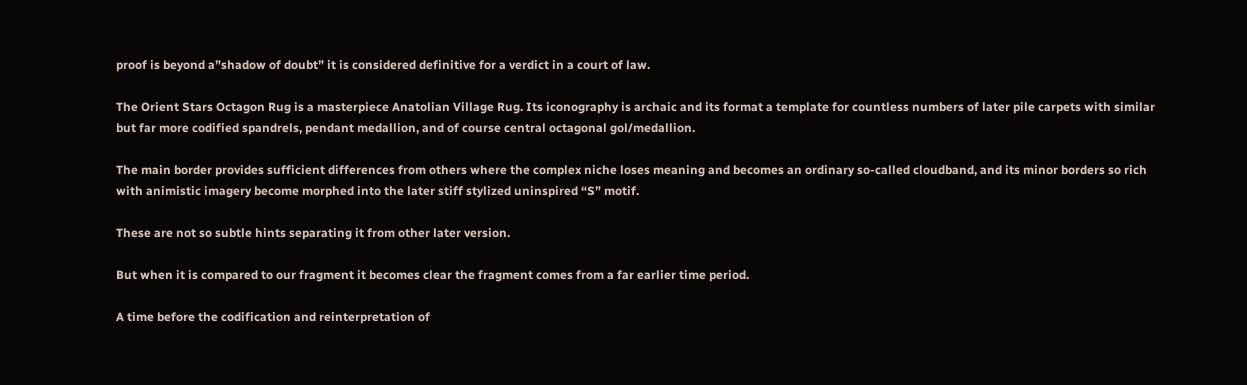proof is beyond a”shadow of doubt” it is considered definitive for a verdict in a court of law.

The Orient Stars Octagon Rug is a masterpiece Anatolian Village Rug. Its iconography is archaic and its format a template for countless numbers of later pile carpets with similar but far more codified spandrels, pendant medallion, and of course central octagonal gol/medallion.

The main border provides sufficient differences from others where the complex niche loses meaning and becomes an ordinary so-called cloudband, and its minor borders so rich with animistic imagery become morphed into the later stiff stylized uninspired “S” motif.

These are not so subtle hints separating it from other later version.

But when it is compared to our fragment it becomes clear the fragment comes from a far earlier time period.

A time before the codification and reinterpretation of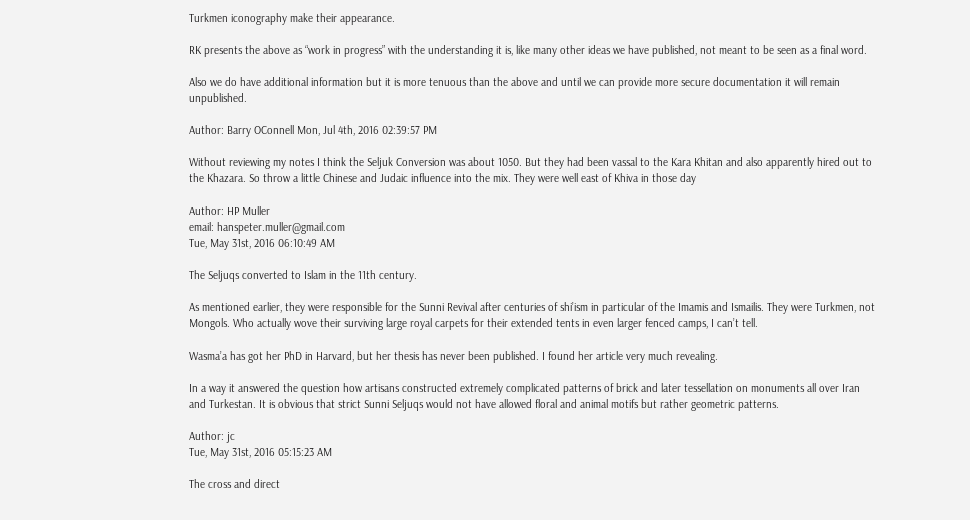Turkmen iconography make their appearance.

RK presents the above as “work in progress” with the understanding it is, like many other ideas we have published, not meant to be seen as a final word.

Also we do have additional information but it is more tenuous than the above and until we can provide more secure documentation it will remain unpublished.

Author: Barry OConnell Mon, Jul 4th, 2016 02:39:57 PM

Without reviewing my notes I think the Seljuk Conversion was about 1050. But they had been vassal to the Kara Khitan and also apparently hired out to the Khazara. So throw a little Chinese and Judaic influence into the mix. They were well east of Khiva in those day

Author: HP Muller
email: hanspeter.muller@gmail.com
Tue, May 31st, 2016 06:10:49 AM

The Seljuqs converted to Islam in the 11th century.

As mentioned earlier, they were responsible for the Sunni Revival after centuries of shi’ism in particular of the Imamis and Ismailis. They were Turkmen, not Mongols. Who actually wove their surviving large royal carpets for their extended tents in even larger fenced camps, I can’t tell.

Wasma’a has got her PhD in Harvard, but her thesis has never been published. I found her article very much revealing.

In a way it answered the question how artisans constructed extremely complicated patterns of brick and later tessellation on monuments all over Iran and Turkestan. It is obvious that strict Sunni Seljuqs would not have allowed floral and animal motifs but rather geometric patterns.

Author: jc
Tue, May 31st, 2016 05:15:23 AM

The cross and direct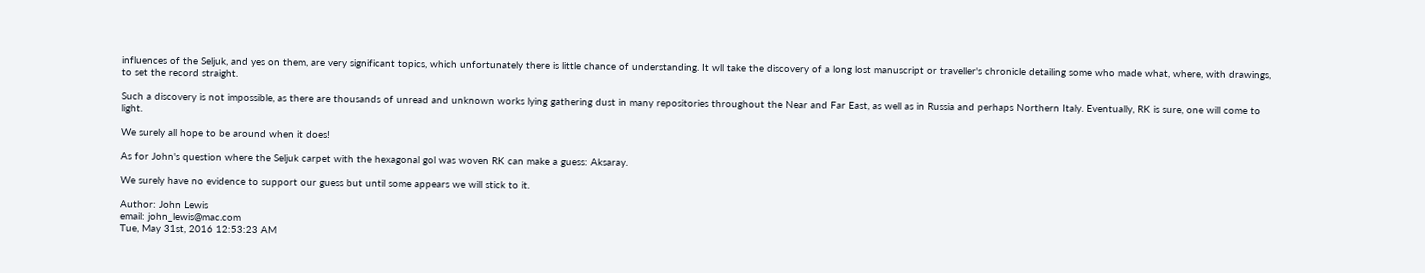influences of the Seljuk, and yes on them, are very significant topics, which unfortunately there is little chance of understanding. It wll take the discovery of a long lost manuscript or traveller's chronicle detailing some who made what, where, with drawings, to set the record straight.

Such a discovery is not impossible, as there are thousands of unread and unknown works lying gathering dust in many repositories throughout the Near and Far East, as well as in Russia and perhaps Northern Italy. Eventually, RK is sure, one will come to light.

We surely all hope to be around when it does!

As for John's question where the Seljuk carpet with the hexagonal gol was woven RK can make a guess: Aksaray.

We surely have no evidence to support our guess but until some appears we will stick to it.

Author: John Lewis
email: john_lewis@mac.com
Tue, May 31st, 2016 12:53:23 AM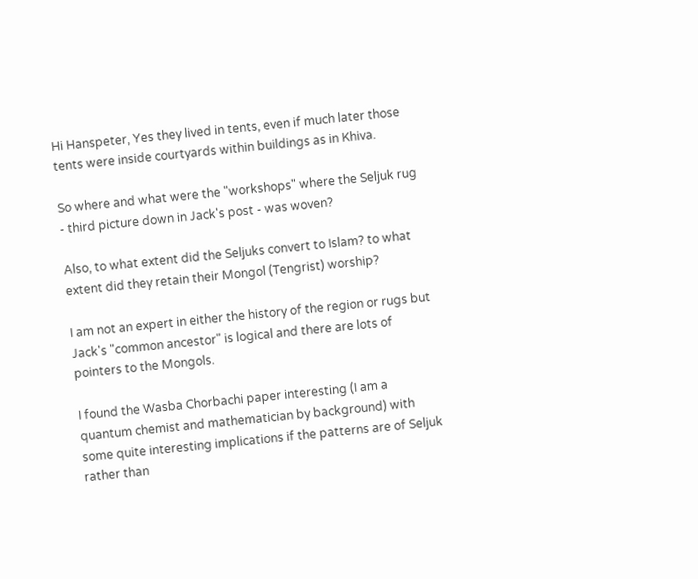Hi Hanspeter, Yes they lived in tents, even if much later those tents were inside courtyards within buildings as in Khiva.

So where and what were the "workshops" where the Seljuk rug - third picture down in Jack's post - was woven?

Also, to what extent did the Seljuks convert to Islam? to what extent did they retain their Mongol (Tengrist) worship?

I am not an expert in either the history of the region or rugs but Jack's "common ancestor" is logical and there are lots of pointers to the Mongols.

I found the Wasba Chorbachi paper interesting (I am a quantum chemist and mathematician by background) with some quite interesting implications if the patterns are of Seljuk rather than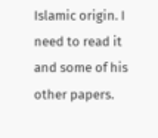Islamic origin. I need to read it and some of his other papers.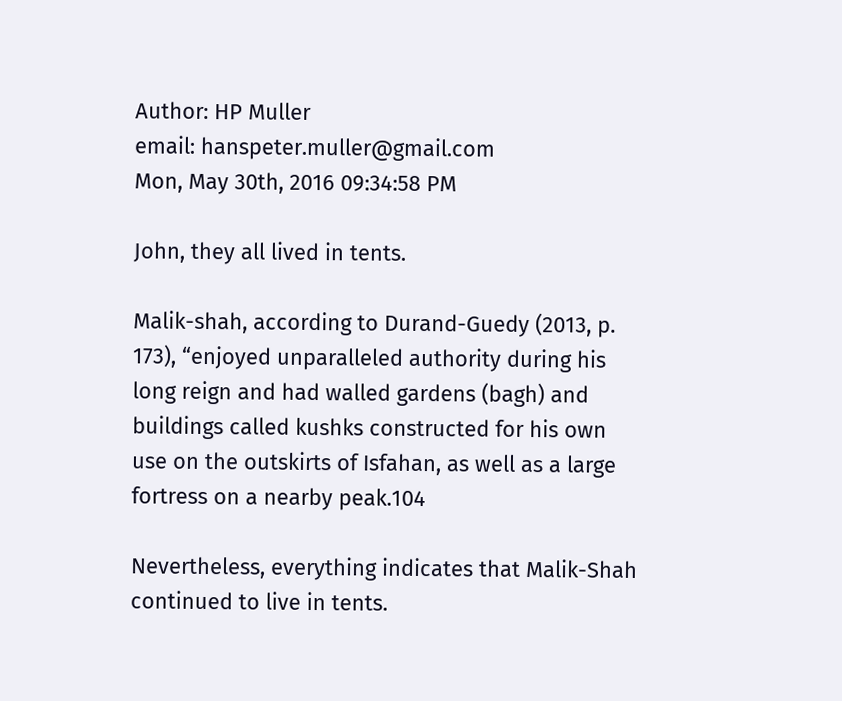Author: HP Muller
email: hanspeter.muller@gmail.com
Mon, May 30th, 2016 09:34:58 PM

John, they all lived in tents.

Malik-shah, according to Durand-Guedy (2013, p. 173), “enjoyed unparalleled authority during his long reign and had walled gardens (bagh) and buildings called kushks constructed for his own use on the outskirts of Isfahan, as well as a large fortress on a nearby peak.104

Nevertheless, everything indicates that Malik-Shah continued to live in tents.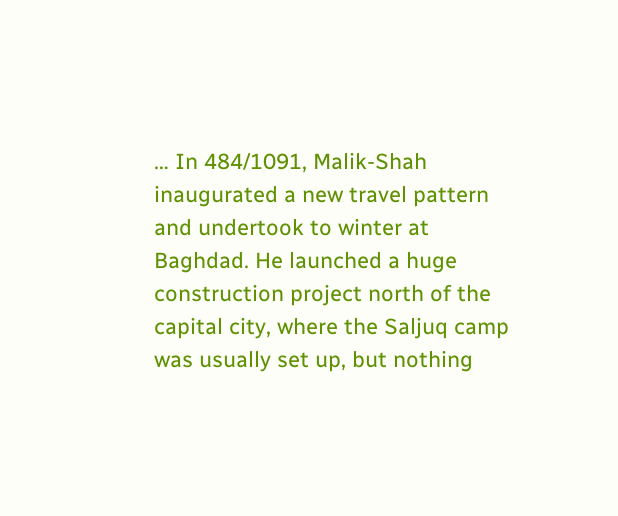… In 484/1091, Malik-Shah inaugurated a new travel pattern and undertook to winter at Baghdad. He launched a huge construction project north of the capital city, where the Saljuq camp was usually set up, but nothing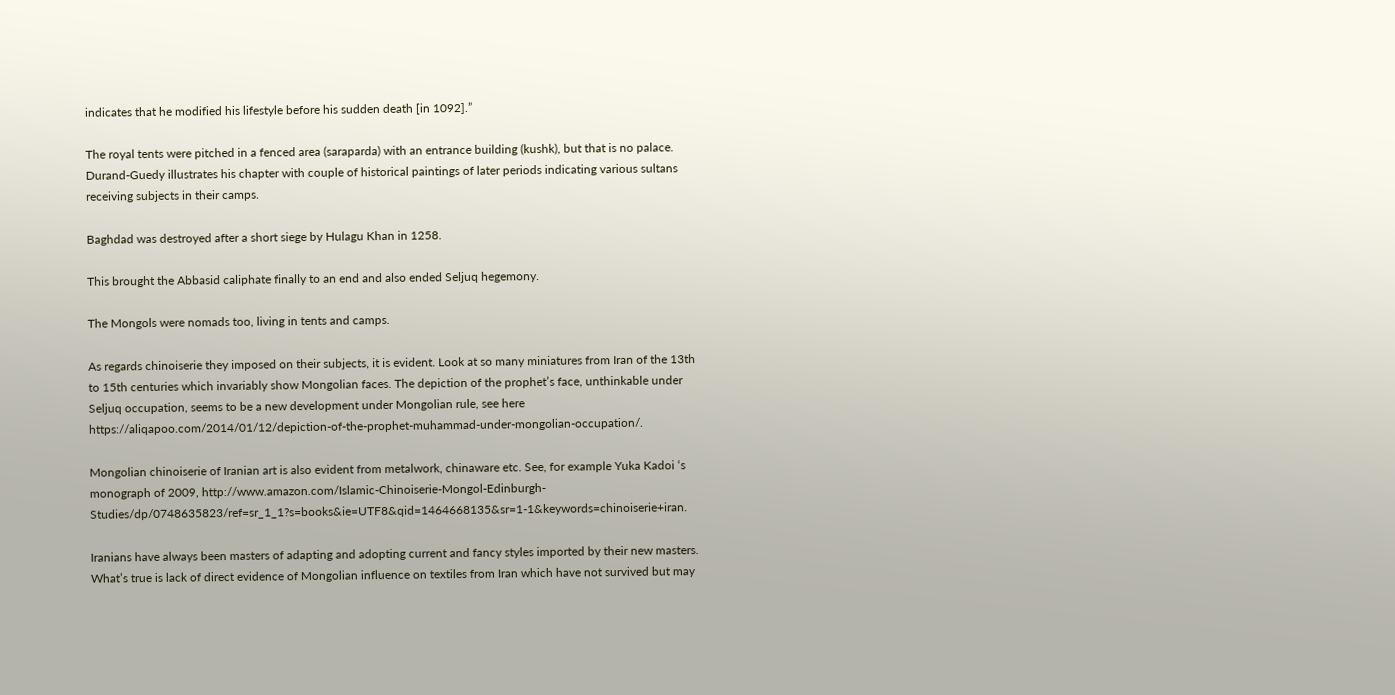indicates that he modified his lifestyle before his sudden death [in 1092].”

The royal tents were pitched in a fenced area (saraparda) with an entrance building (kushk), but that is no palace. Durand-Guedy illustrates his chapter with couple of historical paintings of later periods indicating various sultans receiving subjects in their camps.

Baghdad was destroyed after a short siege by Hulagu Khan in 1258.

This brought the Abbasid caliphate finally to an end and also ended Seljuq hegemony.

The Mongols were nomads too, living in tents and camps.

As regards chinoiserie they imposed on their subjects, it is evident. Look at so many miniatures from Iran of the 13th to 15th centuries which invariably show Mongolian faces. The depiction of the prophet’s face, unthinkable under Seljuq occupation, seems to be a new development under Mongolian rule, see here https://aliqapoo.com/2014/01/12/depiction-of-the-prophet-muhammad-under-mongolian-occupation/.

Mongolian chinoiserie of Iranian art is also evident from metalwork, chinaware etc. See, for example Yuka Kadoi ‘s monograph of 2009, http://www.amazon.com/Islamic-Chinoiserie-Mongol-Edinburgh-Studies/dp/0748635823/ref=sr_1_1?s=books&ie=UTF8&qid=1464668135&sr=1-1&keywords=chinoiserie+iran.

Iranians have always been masters of adapting and adopting current and fancy styles imported by their new masters. What’s true is lack of direct evidence of Mongolian influence on textiles from Iran which have not survived but may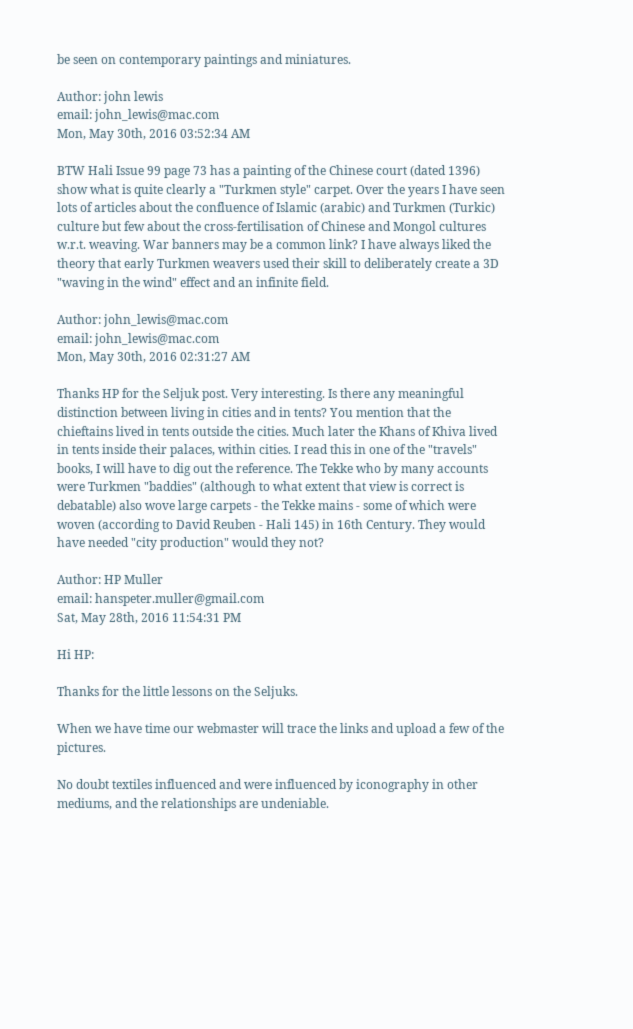be seen on contemporary paintings and miniatures.

Author: john lewis
email: john_lewis@mac.com
Mon, May 30th, 2016 03:52:34 AM

BTW Hali Issue 99 page 73 has a painting of the Chinese court (dated 1396) show what is quite clearly a "Turkmen style" carpet. Over the years I have seen lots of articles about the confluence of Islamic (arabic) and Turkmen (Turkic) culture but few about the cross-fertilisation of Chinese and Mongol cultures w.r.t. weaving. War banners may be a common link? I have always liked the theory that early Turkmen weavers used their skill to deliberately create a 3D "waving in the wind" effect and an infinite field.

Author: john_lewis@mac.com
email: john_lewis@mac.com
Mon, May 30th, 2016 02:31:27 AM

Thanks HP for the Seljuk post. Very interesting. Is there any meaningful distinction between living in cities and in tents? You mention that the chieftains lived in tents outside the cities. Much later the Khans of Khiva lived in tents inside their palaces, within cities. I read this in one of the "travels" books, I will have to dig out the reference. The Tekke who by many accounts were Turkmen "baddies" (although to what extent that view is correct is debatable) also wove large carpets - the Tekke mains - some of which were woven (according to David Reuben - Hali 145) in 16th Century. They would have needed "city production" would they not?

Author: HP Muller
email: hanspeter.muller@gmail.com
Sat, May 28th, 2016 11:54:31 PM

Hi HP:

Thanks for the little lessons on the Seljuks.

When we have time our webmaster will trace the links and upload a few of the pictures.

No doubt textiles influenced and were influenced by iconography in other mediums, and the relationships are undeniable.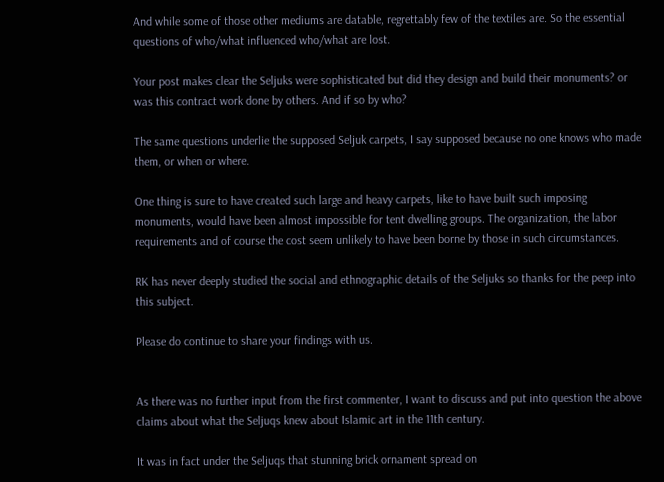And while some of those other mediums are datable, regrettably few of the textiles are. So the essential questions of who/what influenced who/what are lost.

Your post makes clear the Seljuks were sophisticated but did they design and build their monuments? or was this contract work done by others. And if so by who?

The same questions underlie the supposed Seljuk carpets, I say supposed because no one knows who made them, or when or where.

One thing is sure to have created such large and heavy carpets, like to have built such imposing monuments, would have been almost impossible for tent dwelling groups. The organization, the labor requirements and of course the cost seem unlikely to have been borne by those in such circumstances.

RK has never deeply studied the social and ethnographic details of the Seljuks so thanks for the peep into this subject.

Please do continue to share your findings with us.


As there was no further input from the first commenter, I want to discuss and put into question the above claims about what the Seljuqs knew about Islamic art in the 11th century.

It was in fact under the Seljuqs that stunning brick ornament spread on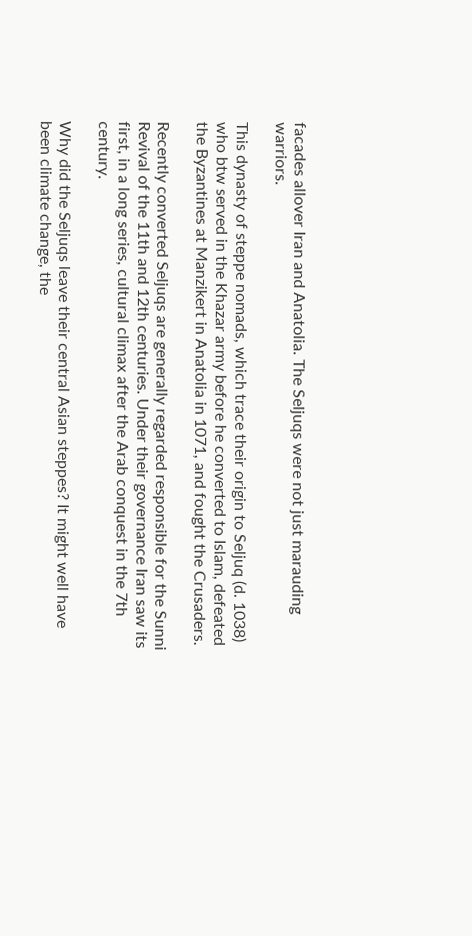facades allover Iran and Anatolia. The Seljuqs were not just marauding warriors.

This dynasty of steppe nomads, which trace their origin to Seljuq (d. 1038) who btw served in the Khazar army before he converted to Islam, defeated the Byzantines at Manzikert in Anatolia in 1071, and fought the Crusaders.

Recently converted Seljuqs are generally regarded responsible for the Sunni Revival of the 11th and 12th centuries. Under their governance Iran saw its first, in a long series, cultural climax after the Arab conquest in the 7th century.

Why did the Seljuqs leave their central Asian steppes? It might well have been climate change, the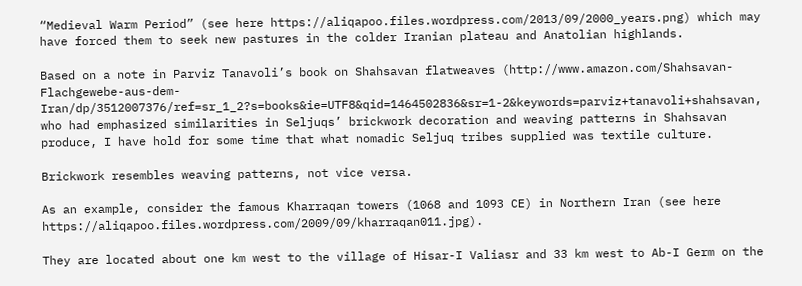“Medieval Warm Period” (see here https://aliqapoo.files.wordpress.com/2013/09/2000_years.png) which may have forced them to seek new pastures in the colder Iranian plateau and Anatolian highlands.

Based on a note in Parviz Tanavoli’s book on Shahsavan flatweaves (http://www.amazon.com/Shahsavan-Flachgewebe-aus-dem-Iran/dp/3512007376/ref=sr_1_2?s=books&ie=UTF8&qid=1464502836&sr=1-2&keywords=parviz+tanavoli+shahsavan, who had emphasized similarities in Seljuqs’ brickwork decoration and weaving patterns in Shahsavan produce, I have hold for some time that what nomadic Seljuq tribes supplied was textile culture.

Brickwork resembles weaving patterns, not vice versa.

As an example, consider the famous Kharraqan towers (1068 and 1093 CE) in Northern Iran (see here https://aliqapoo.files.wordpress.com/2009/09/kharraqan011.jpg).

They are located about one km west to the village of Hisar-I Valiasr and 33 km west to Ab-I Germ on the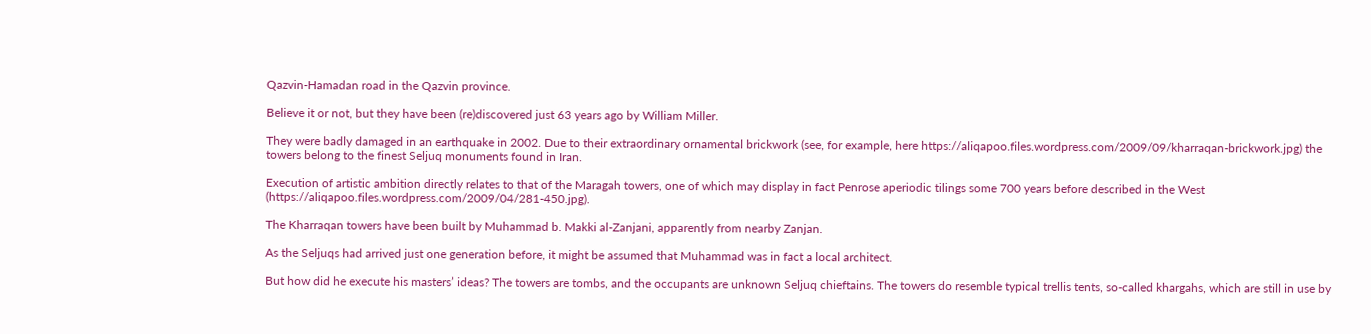Qazvin-Hamadan road in the Qazvin province.

Believe it or not, but they have been (re)discovered just 63 years ago by William Miller.

They were badly damaged in an earthquake in 2002. Due to their extraordinary ornamental brickwork (see, for example, here https://aliqapoo.files.wordpress.com/2009/09/kharraqan-brickwork.jpg) the towers belong to the finest Seljuq monuments found in Iran.

Execution of artistic ambition directly relates to that of the Maragah towers, one of which may display in fact Penrose aperiodic tilings some 700 years before described in the West (https://aliqapoo.files.wordpress.com/2009/04/281-450.jpg).

The Kharraqan towers have been built by Muhammad b. Makki al-Zanjani, apparently from nearby Zanjan.

As the Seljuqs had arrived just one generation before, it might be assumed that Muhammad was in fact a local architect.

But how did he execute his masters’ ideas? The towers are tombs, and the occupants are unknown Seljuq chieftains. The towers do resemble typical trellis tents, so-called khargahs, which are still in use by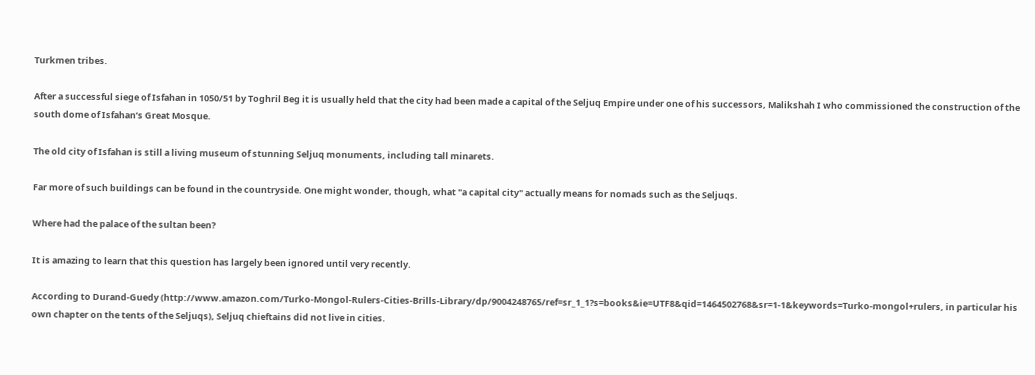Turkmen tribes.

After a successful siege of Isfahan in 1050/51 by Toghril Beg it is usually held that the city had been made a capital of the Seljuq Empire under one of his successors, Malikshah I who commissioned the construction of the south dome of Isfahan’s Great Mosque.

The old city of Isfahan is still a living museum of stunning Seljuq monuments, including tall minarets.

Far more of such buildings can be found in the countryside. One might wonder, though, what "a capital city" actually means for nomads such as the Seljuqs.

Where had the palace of the sultan been?

It is amazing to learn that this question has largely been ignored until very recently.

According to Durand-Guedy (http://www.amazon.com/Turko-Mongol-Rulers-Cities-Brills-Library/dp/9004248765/ref=sr_1_1?s=books&ie=UTF8&qid=1464502768&sr=1-1&keywords=Turko-mongol+rulers, in particular his own chapter on the tents of the Seljuqs), Seljuq chieftains did not live in cities.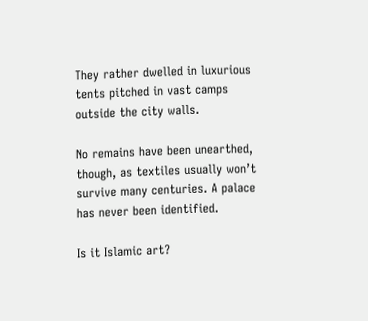They rather dwelled in luxurious tents pitched in vast camps outside the city walls.

No remains have been unearthed, though, as textiles usually won’t survive many centuries. A palace has never been identified.

Is it Islamic art?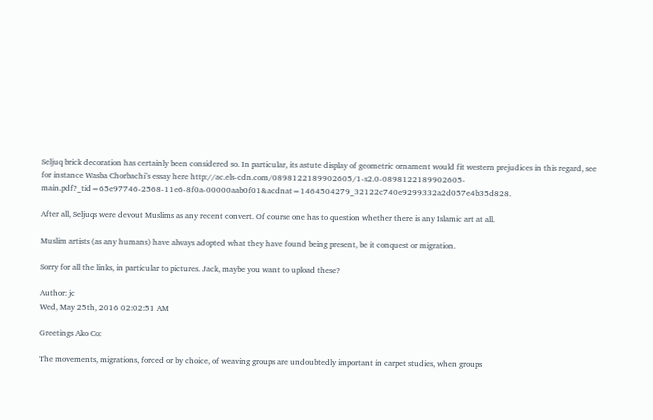Seljuq brick decoration has certainly been considered so. In particular, its astute display of geometric ornament would fit western prejudices in this regard, see for instance Wasba Chorbachi’s essay here http://ac.els-cdn.com/0898122189902605/1-s2.0-0898122189902605-main.pdf?_tid=65e97746-2568-11e6-8f0a-00000aab0f01&acdnat=1464504279_32122c740e9299332a2d057e4b35d828.

After all, Seljuqs were devout Muslims as any recent convert. Of course one has to question whether there is any Islamic art at all.

Muslim artists (as any humans) have always adopted what they have found being present, be it conquest or migration.

Sorry for all the links, in particular to pictures. Jack, maybe you want to upload these?

Author: jc
Wed, May 25th, 2016 02:02:51 AM

Greetings Ako Co:

The movements, migrations, forced or by choice, of weaving groups are undoubtedly important in carpet studies, when groups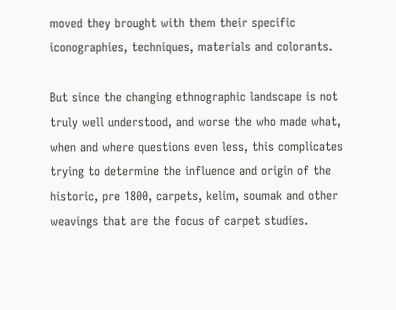moved they brought with them their specific iconographies, techniques, materials and colorants.

But since the changing ethnographic landscape is not truly well understood, and worse the who made what, when and where questions even less, this complicates trying to determine the influence and origin of the historic, pre 1800, carpets, kelim, soumak and other weavings that are the focus of carpet studies.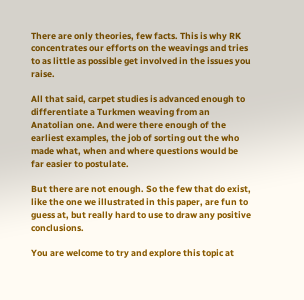There are only theories, few facts. This is why RK concentrates our efforts on the weavings and tries to as little as possible get involved in the issues you raise.

All that said, carpet studies is advanced enough to differentiate a Turkmen weaving from an Anatolian one. And were there enough of the earliest examples, the job of sorting out the who made what, when and where questions would be far easier to postulate.

But there are not enough. So the few that do exist, like the one we illustrated in this paper, are fun to guess at, but really hard to use to draw any positive conclusions.

You are welcome to try and explore this topic at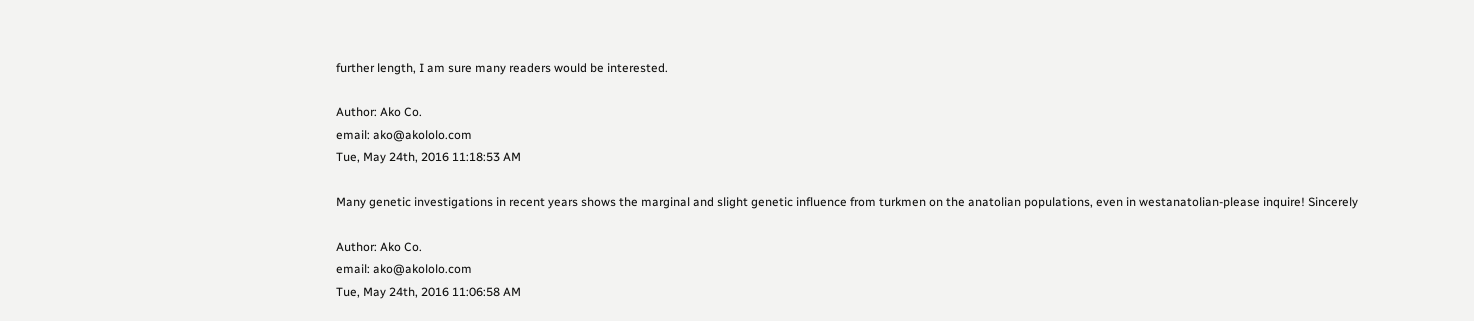further length, I am sure many readers would be interested.

Author: Ako Co.
email: ako@akololo.com
Tue, May 24th, 2016 11:18:53 AM

Many genetic investigations in recent years shows the marginal and slight genetic influence from turkmen on the anatolian populations, even in westanatolian-please inquire! Sincerely

Author: Ako Co.
email: ako@akololo.com
Tue, May 24th, 2016 11:06:58 AM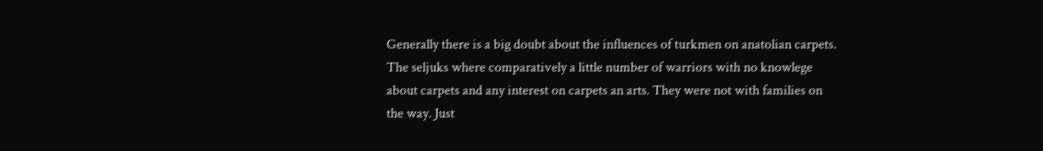Generally there is a big doubt about the influences of turkmen on anatolian carpets. The seljuks where comparatively a little number of warriors with no knowlege about carpets and any interest on carpets an arts. They were not with families on the way. Just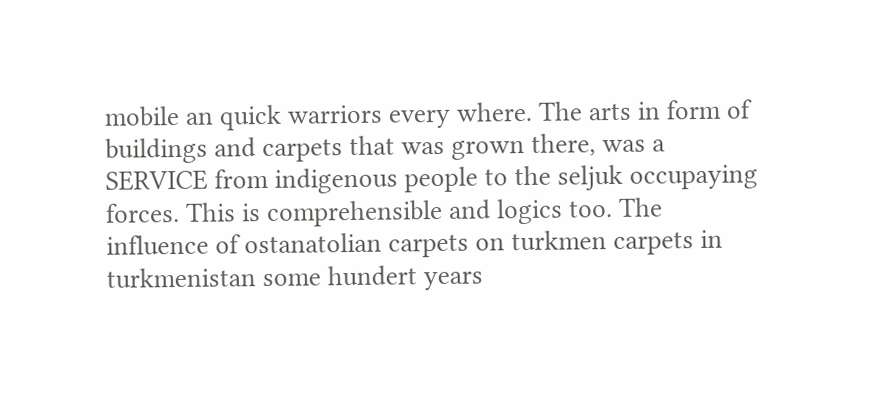mobile an quick warriors every where. The arts in form of buildings and carpets that was grown there, was a SERVICE from indigenous people to the seljuk occupaying forces. This is comprehensible and logics too. The influence of ostanatolian carpets on turkmen carpets in turkmenistan some hundert years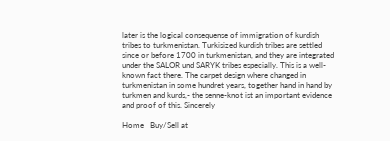later is the logical consequense of immigration of kurdish tribes to turkmenistan. Turkisized kurdish tribes are settled since or before 1700 in turkmenistan, and they are integrated under the SALOR und SARYK tribes especially. This is a well-known fact there. The carpet design where changed in turkmenistan in some hundret years, together hand in hand by turkmen and kurds,- the senne-knot ist an important evidence and proof of this. Sincerely

Home   Buy/Sell at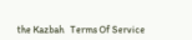the Kazbah   Terms Of Service